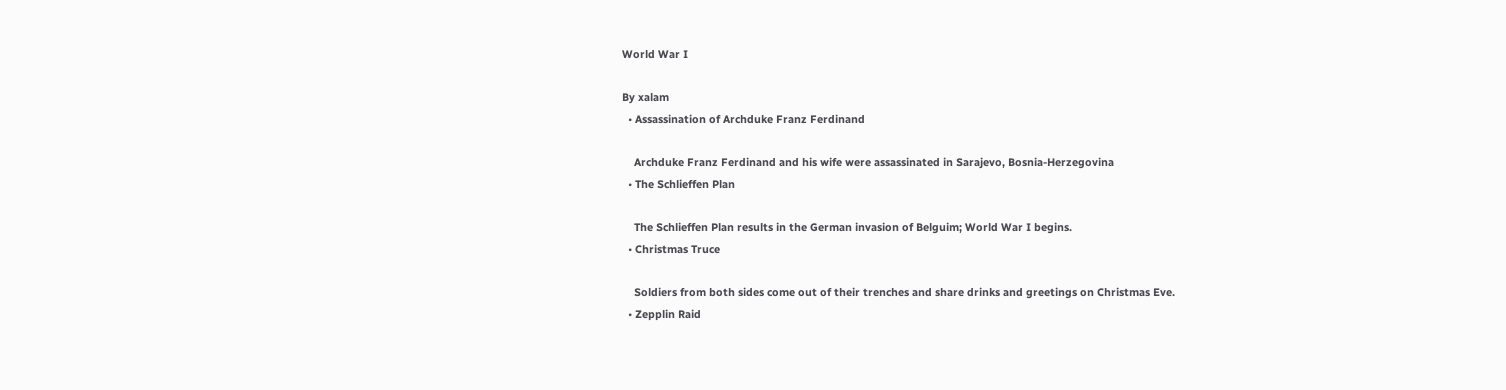World War I

By xalam
  • Assassination of Archduke Franz Ferdinand

    Archduke Franz Ferdinand and his wife were assassinated in Sarajevo, Bosnia-Herzegovina
  • The Schlieffen Plan

    The Schlieffen Plan results in the German invasion of Belguim; World War I begins.
  • Christmas Truce

    Soldiers from both sides come out of their trenches and share drinks and greetings on Christmas Eve.
  • Zepplin Raid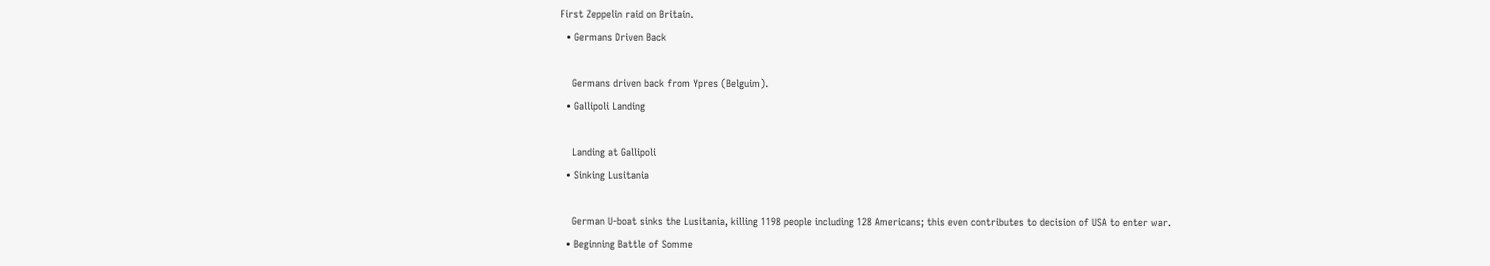First Zeppelin raid on Britain.
  • Germans Driven Back

    Germans driven back from Ypres (Belguim).
  • Gallipoli Landing

    Landing at Gallipoli
  • Sinking Lusitania

    German U-boat sinks the Lusitania, killing 1198 people including 128 Americans; this even contributes to decision of USA to enter war.
  • Beginning Battle of Somme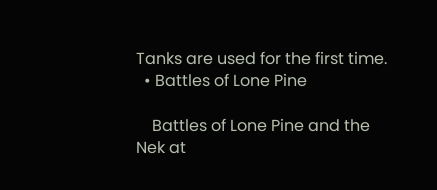Tanks are used for the first time.
  • Battles of Lone Pine

    Battles of Lone Pine and the Nek at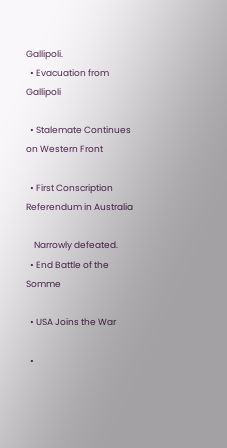Gallipoli.
  • Evacuation from Gallipoli

  • Stalemate Continues on Western Front

  • First Conscription Referendum in Australia

    Narrowly defeated.
  • End Battle of the Somme

  • USA Joins the War

  •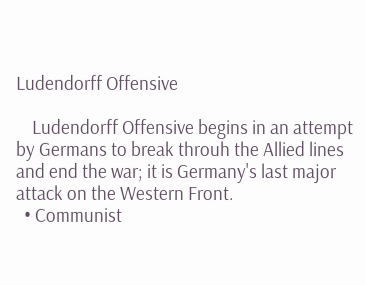Ludendorff Offensive

    Ludendorff Offensive begins in an attempt by Germans to break throuh the Allied lines and end the war; it is Germany's last major attack on the Western Front.
  • Communist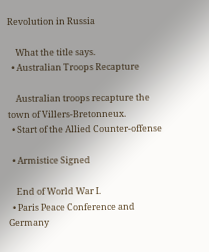Revolution in Russia

    What the title says.
  • Australian Troops Recapture

    Australian troops recapture the town of Villers-Bretonneux.
  • Start of the Allied Counter-offense

  • Armistice Signed

    End of World War I.
  • Paris Peace Conference and Germany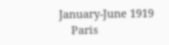January-June 1919
    Paris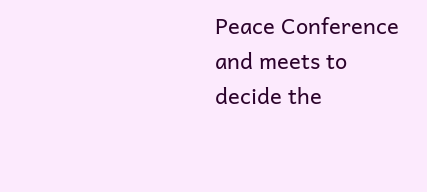Peace Conference and meets to decide the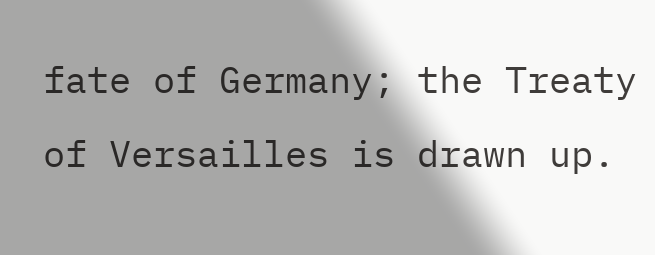fate of Germany; the Treaty of Versailles is drawn up.